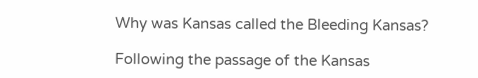Why was Kansas called the Bleeding Kansas?

Following the passage of the Kansas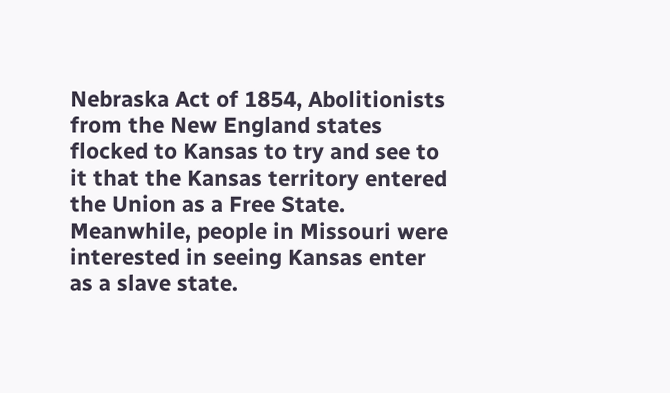Nebraska Act of 1854, Abolitionists from the New England states flocked to Kansas to try and see to it that the Kansas territory entered the Union as a Free State. Meanwhile, people in Missouri were interested in seeing Kansas enter as a slave state.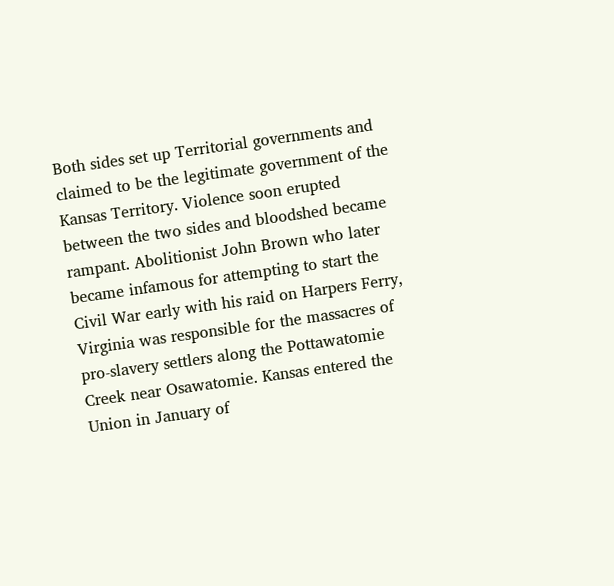Both sides set up Territorial governments and claimed to be the legitimate government of the Kansas Territory. Violence soon erupted between the two sides and bloodshed became rampant. Abolitionist John Brown who later became infamous for attempting to start the Civil War early with his raid on Harpers Ferry, Virginia was responsible for the massacres of pro-slavery settlers along the Pottawatomie Creek near Osawatomie. Kansas entered the Union in January of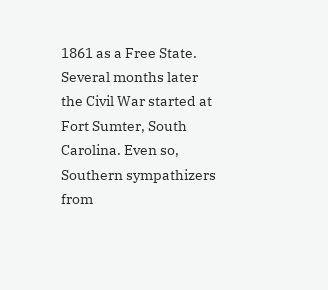1861 as a Free State. Several months later the Civil War started at Fort Sumter, South Carolina. Even so, Southern sympathizers from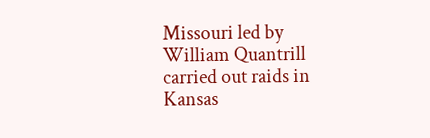Missouri led by William Quantrill carried out raids in Kansas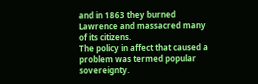and in 1863 they burned Lawrence and massacred many of its citizens.
The policy in affect that caused a problem was termed popular sovereignty.